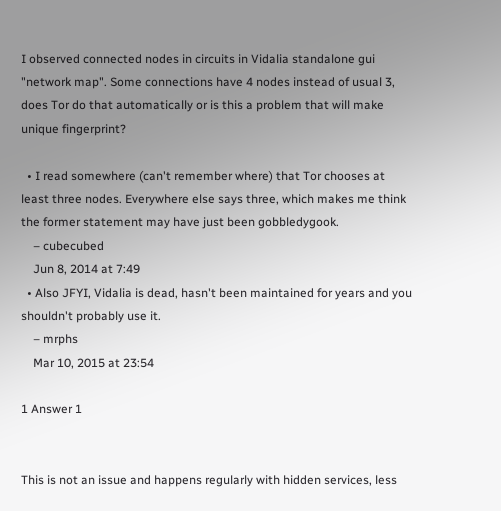I observed connected nodes in circuits in Vidalia standalone gui "network map". Some connections have 4 nodes instead of usual 3, does Tor do that automatically or is this a problem that will make unique fingerprint?

  • I read somewhere (can't remember where) that Tor chooses at least three nodes. Everywhere else says three, which makes me think the former statement may have just been gobbledygook.
    – cubecubed
    Jun 8, 2014 at 7:49
  • Also JFYI, Vidalia is dead, hasn't been maintained for years and you shouldn't probably use it.
    – mrphs
    Mar 10, 2015 at 23:54

1 Answer 1


This is not an issue and happens regularly with hidden services, less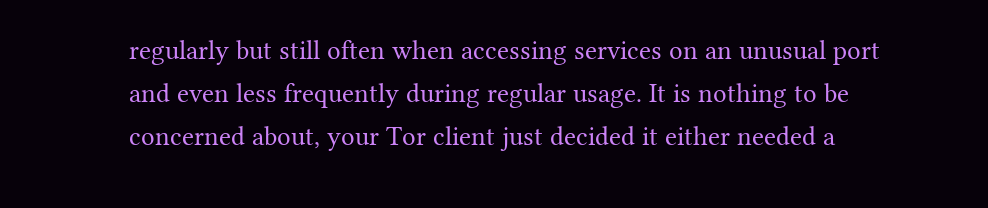regularly but still often when accessing services on an unusual port and even less frequently during regular usage. It is nothing to be concerned about, your Tor client just decided it either needed a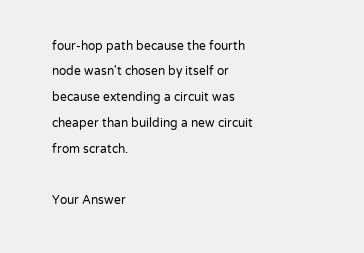four-hop path because the fourth node wasn't chosen by itself or because extending a circuit was cheaper than building a new circuit from scratch.

Your Answer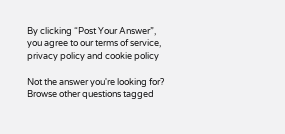By clicking “Post Your Answer”, you agree to our terms of service, privacy policy and cookie policy

Not the answer you're looking for? Browse other questions tagged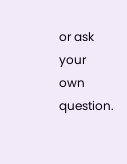or ask your own question.